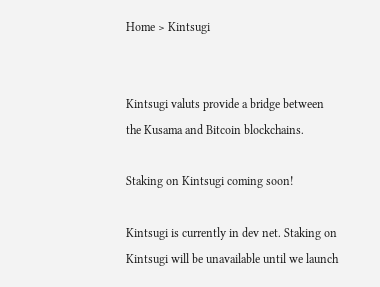Home > Kintsugi


Kintsugi valuts provide a bridge between the Kusama and Bitcoin blockchains.

Staking on Kintsugi coming soon!

Kintsugi is currently in dev net. Staking on Kintsugi will be unavailable until we launch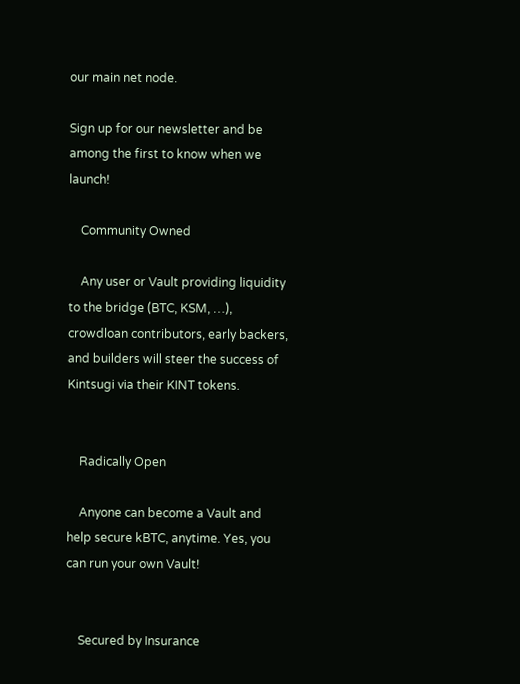our main net node.

Sign up for our newsletter and be among the first to know when we launch!

    Community Owned

    Any user or Vault providing liquidity to the bridge (BTC, KSM, …), crowdloan contributors, early backers, and builders will steer the success of Kintsugi via their KINT tokens.


    Radically Open

    Anyone can become a Vault and help secure kBTC, anytime. Yes, you can run your own Vault!


    Secured by Insurance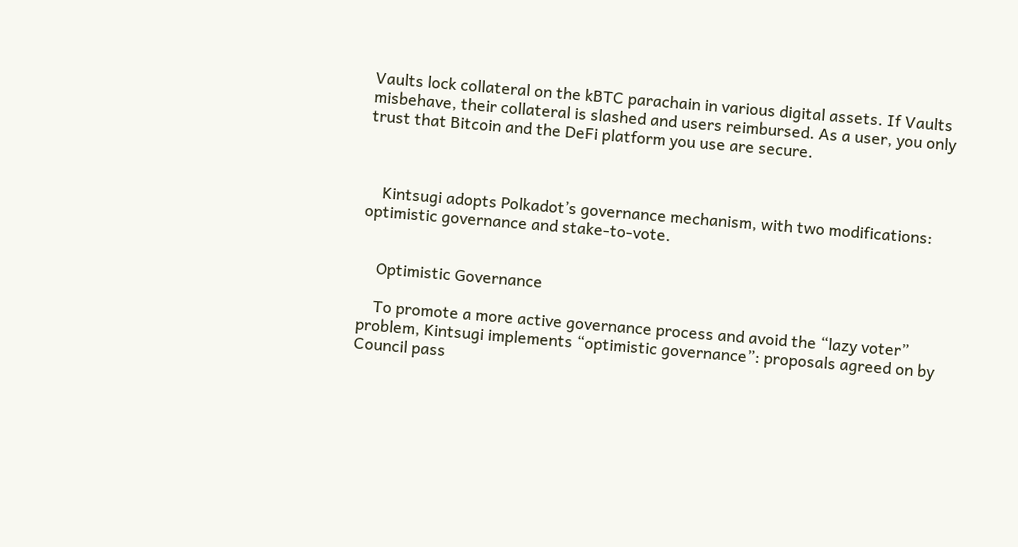Vaults lock collateral on the kBTC parachain in various digital assets. If Vaults misbehave, their collateral is slashed and users reimbursed. As a user, you only trust that Bitcoin and the DeFi platform you use are secure.



    Kintsugi adopts Polkadot’s governance mechanism, with two modifications: optimistic governance and stake-to-vote.


    Optimistic Governance

    To promote a more active governance process and avoid the “lazy voter” problem, Kintsugi implements “optimistic governance”: proposals agreed on by Council pass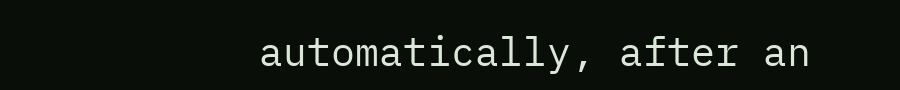automatically, after an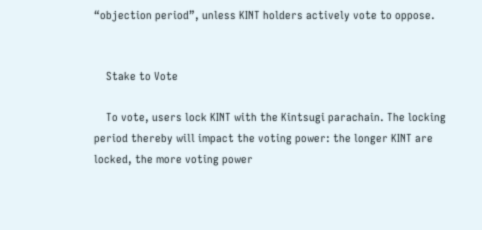“objection period”, unless KINT holders actively vote to oppose.


    Stake to Vote

    To vote, users lock KINT with the Kintsugi parachain. The locking period thereby will impact the voting power: the longer KINT are locked, the more voting power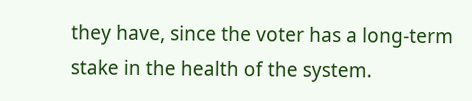they have, since the voter has a long-term stake in the health of the system.